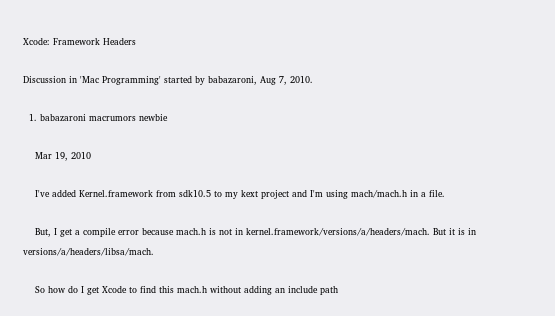Xcode: Framework Headers

Discussion in 'Mac Programming' started by babazaroni, Aug 7, 2010.

  1. babazaroni macrumors newbie

    Mar 19, 2010

    I've added Kernel.framework from sdk10.5 to my kext project and I'm using mach/mach.h in a file.

    But, I get a compile error because mach.h is not in kernel.framework/versions/a/headers/mach. But it is in versions/a/headers/libsa/mach.

    So how do I get Xcode to find this mach.h without adding an include path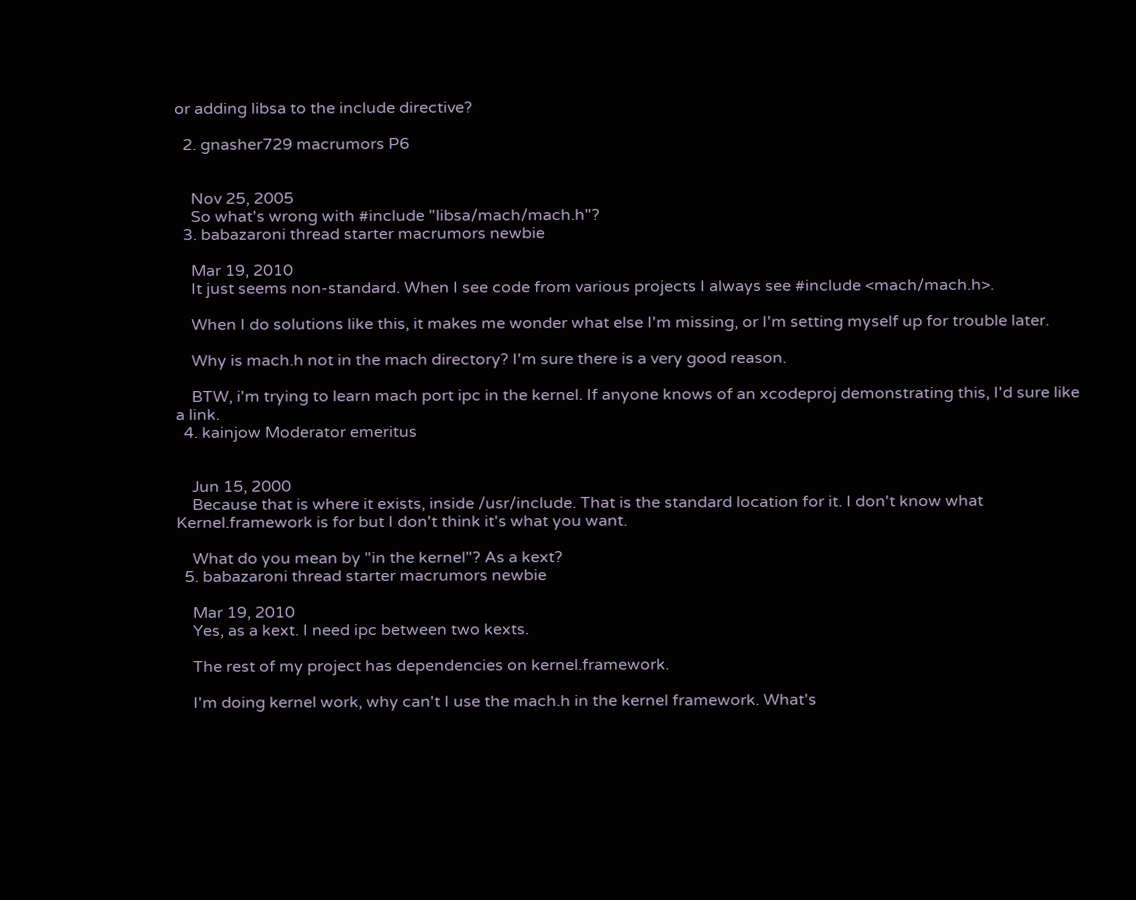or adding libsa to the include directive?

  2. gnasher729 macrumors P6


    Nov 25, 2005
    So what's wrong with #include "libsa/mach/mach.h"?
  3. babazaroni thread starter macrumors newbie

    Mar 19, 2010
    It just seems non-standard. When I see code from various projects I always see #include <mach/mach.h>.

    When I do solutions like this, it makes me wonder what else I'm missing, or I'm setting myself up for trouble later.

    Why is mach.h not in the mach directory? I'm sure there is a very good reason.

    BTW, i'm trying to learn mach port ipc in the kernel. If anyone knows of an xcodeproj demonstrating this, I'd sure like a link.
  4. kainjow Moderator emeritus


    Jun 15, 2000
    Because that is where it exists, inside /usr/include. That is the standard location for it. I don't know what Kernel.framework is for but I don't think it's what you want.

    What do you mean by "in the kernel"? As a kext?
  5. babazaroni thread starter macrumors newbie

    Mar 19, 2010
    Yes, as a kext. I need ipc between two kexts.

    The rest of my project has dependencies on kernel.framework.

    I'm doing kernel work, why can't I use the mach.h in the kernel framework. What's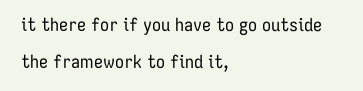it there for if you have to go outside the framework to find it,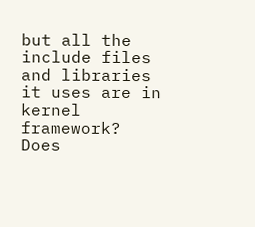but all the include files and libraries it uses are in kernel framework? Does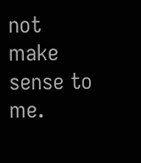not make sense to me.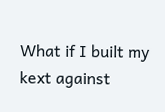What if I built my kext against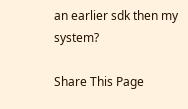an earlier sdk then my system?

Share This Page